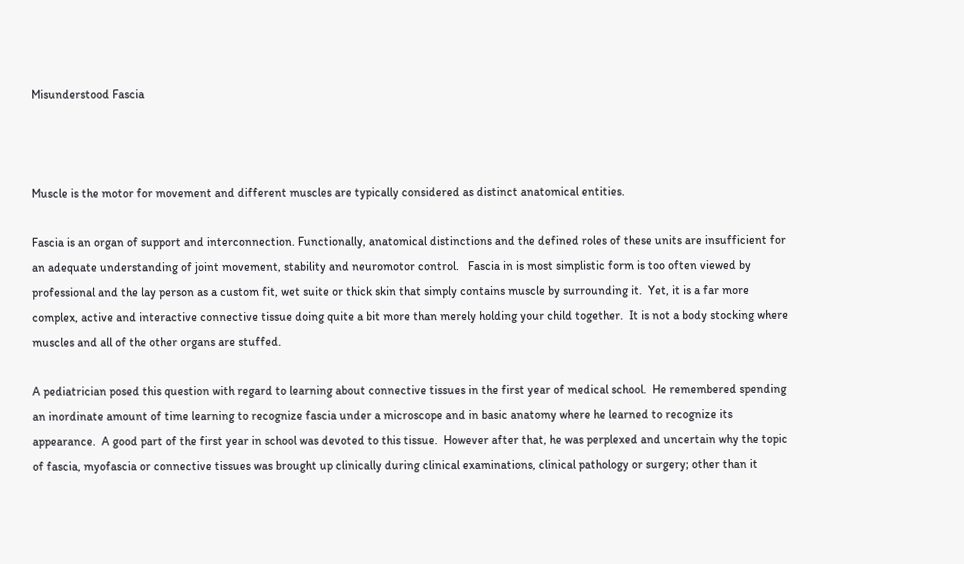Misunderstood Fascia



Muscle is the motor for movement and different muscles are typically considered as distinct anatomical entities.

Fascia is an organ of support and interconnection. Functionally, anatomical distinctions and the defined roles of these units are insufficient for an adequate understanding of joint movement, stability and neuromotor control.   Fascia in is most simplistic form is too often viewed by professional and the lay person as a custom fit, wet suite or thick skin that simply contains muscle by surrounding it.  Yet, it is a far more complex, active and interactive connective tissue doing quite a bit more than merely holding your child together.  It is not a body stocking where muscles and all of the other organs are stuffed.

A pediatrician posed this question with regard to learning about connective tissues in the first year of medical school.  He remembered spending an inordinate amount of time learning to recognize fascia under a microscope and in basic anatomy where he learned to recognize its appearance.  A good part of the first year in school was devoted to this tissue.  However after that, he was perplexed and uncertain why the topic of fascia, myofascia or connective tissues was brought up clinically during clinical examinations, clinical pathology or surgery; other than it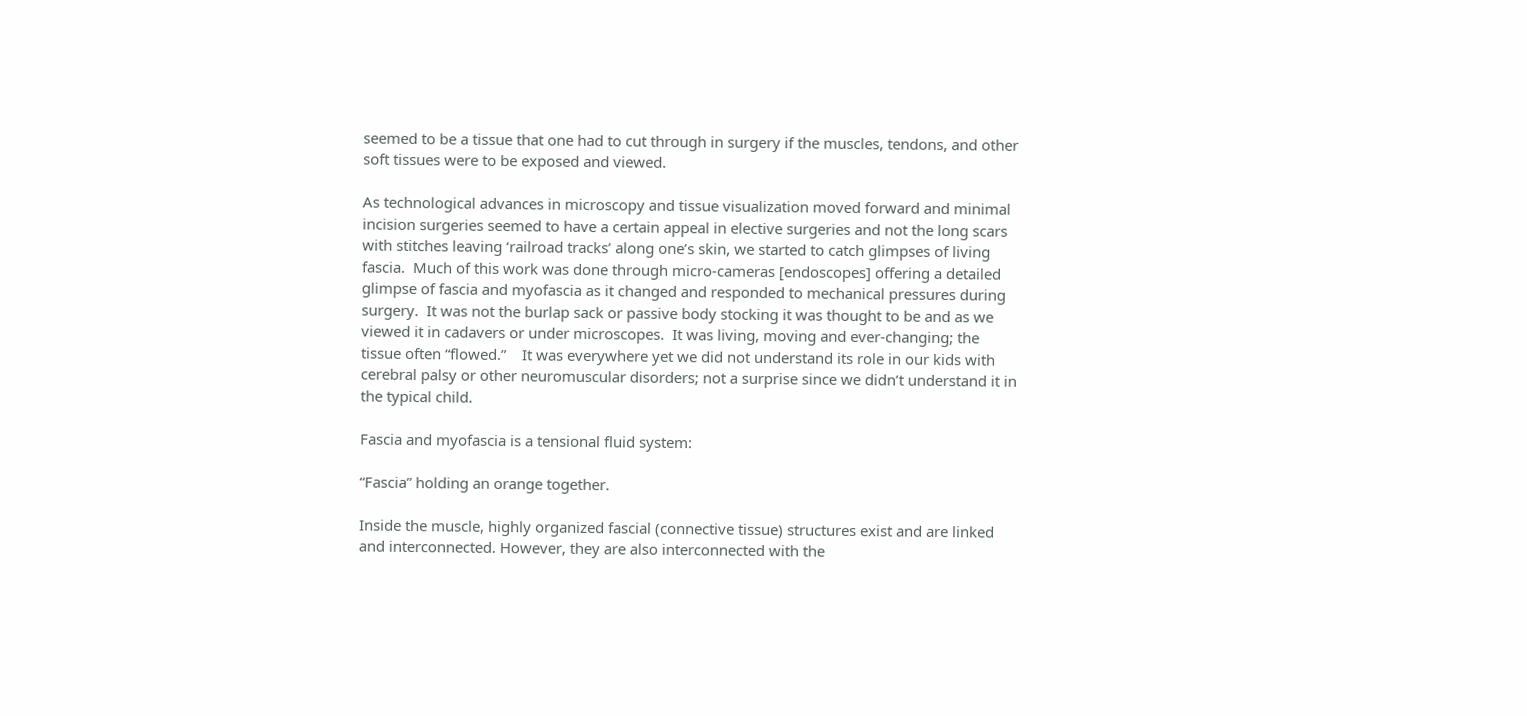seemed to be a tissue that one had to cut through in surgery if the muscles, tendons, and other soft tissues were to be exposed and viewed.

As technological advances in microscopy and tissue visualization moved forward and minimal incision surgeries seemed to have a certain appeal in elective surgeries and not the long scars with stitches leaving ‘railroad tracks’ along one’s skin, we started to catch glimpses of living fascia.  Much of this work was done through micro-cameras [endoscopes] offering a detailed glimpse of fascia and myofascia as it changed and responded to mechanical pressures during surgery.  It was not the burlap sack or passive body stocking it was thought to be and as we viewed it in cadavers or under microscopes.  It was living, moving and ever-changing; the tissue often “flowed.”    It was everywhere yet we did not understand its role in our kids with cerebral palsy or other neuromuscular disorders; not a surprise since we didn’t understand it in the typical child.

Fascia and myofascia is a tensional fluid system:

“Fascia” holding an orange together.

Inside the muscle, highly organized fascial (connective tissue) structures exist and are linked and interconnected. However, they are also interconnected with the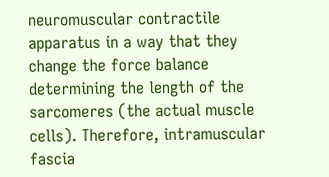neuromuscular contractile apparatus in a way that they change the force balance determining the length of the sarcomeres (the actual muscle cells). Therefore, intramuscular fascia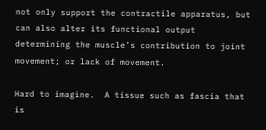not only support the contractile apparatus, but can also alter its functional output determining the muscle’s contribution to joint movement; or lack of movement.

Hard to imagine.  A tissue such as fascia that is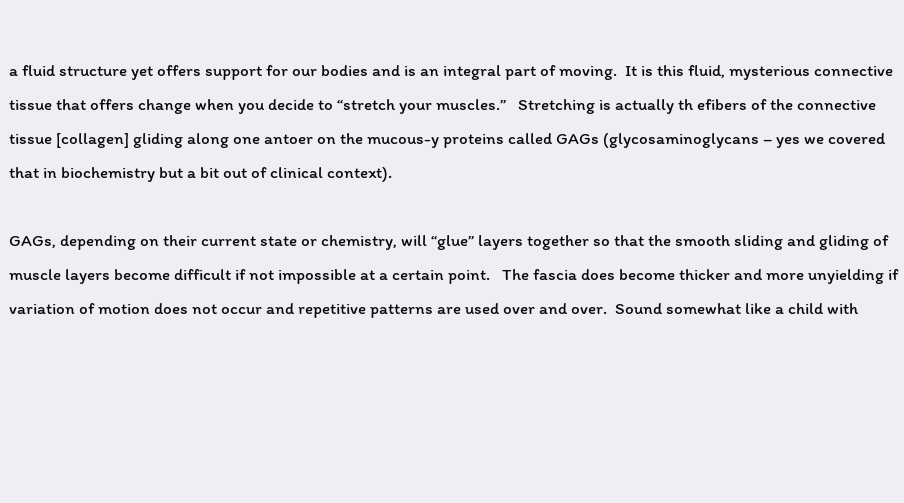a fluid structure yet offers support for our bodies and is an integral part of moving.  It is this fluid, mysterious connective tissue that offers change when you decide to “stretch your muscles.”   Stretching is actually th efibers of the connective tissue [collagen] gliding along one antoer on the mucous-y proteins called GAGs (glycosaminoglycans – yes we covered that in biochemistry but a bit out of clinical context).

GAGs, depending on their current state or chemistry, will “glue” layers together so that the smooth sliding and gliding of muscle layers become difficult if not impossible at a certain point.   The fascia does become thicker and more unyielding if variation of motion does not occur and repetitive patterns are used over and over.  Sound somewhat like a child with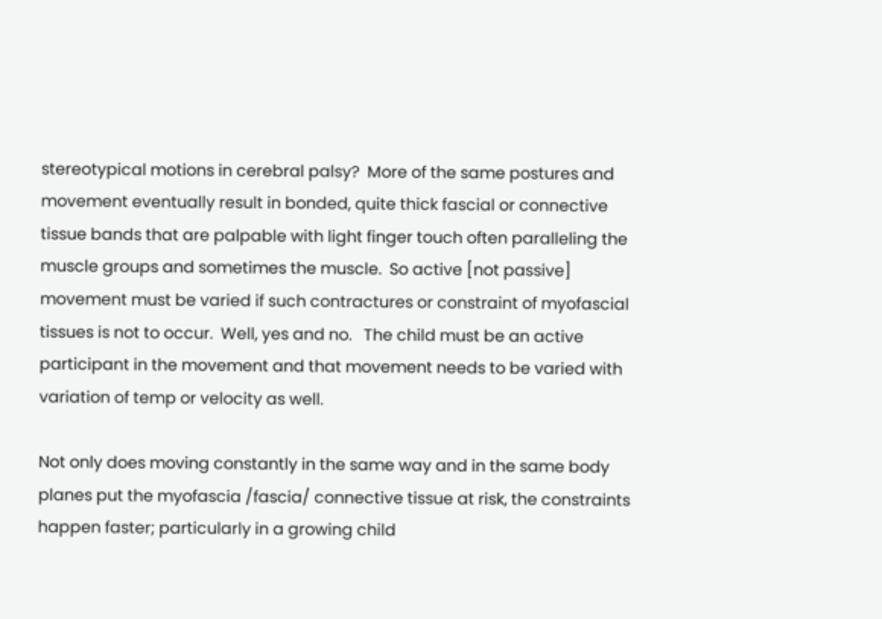stereotypical motions in cerebral palsy?  More of the same postures and movement eventually result in bonded, quite thick fascial or connective tissue bands that are palpable with light finger touch often paralleling the muscle groups and sometimes the muscle.  So active [not passive] movement must be varied if such contractures or constraint of myofascial tissues is not to occur.  Well, yes and no.   The child must be an active participant in the movement and that movement needs to be varied with variation of temp or velocity as well.

Not only does moving constantly in the same way and in the same body planes put the myofascia /fascia/ connective tissue at risk, the constraints happen faster; particularly in a growing child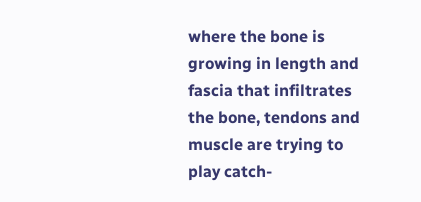where the bone is growing in length and fascia that infiltrates the bone, tendons and muscle are trying to play catch-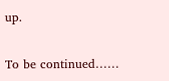up.

To be continued……